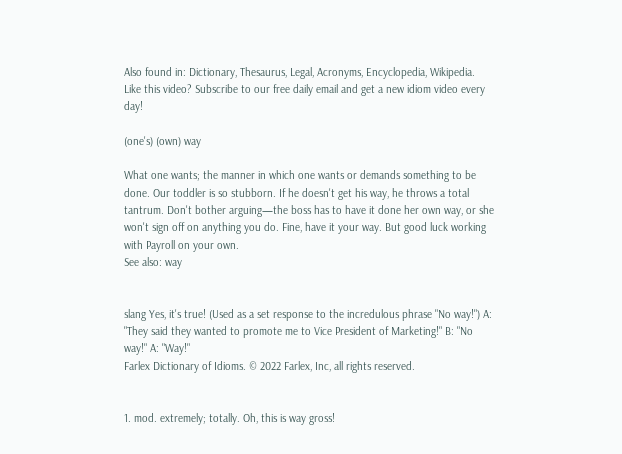Also found in: Dictionary, Thesaurus, Legal, Acronyms, Encyclopedia, Wikipedia.
Like this video? Subscribe to our free daily email and get a new idiom video every day!

(one's) (own) way

What one wants; the manner in which one wants or demands something to be done. Our toddler is so stubborn. If he doesn't get his way, he throws a total tantrum. Don't bother arguing—the boss has to have it done her own way, or she won't sign off on anything you do. Fine, have it your way. But good luck working with Payroll on your own.
See also: way


slang Yes, it's true! (Used as a set response to the incredulous phrase "No way!") A: "They said they wanted to promote me to Vice President of Marketing!" B: "No way!" A: "Way!"
Farlex Dictionary of Idioms. © 2022 Farlex, Inc, all rights reserved.


1. mod. extremely; totally. Oh, this is way gross!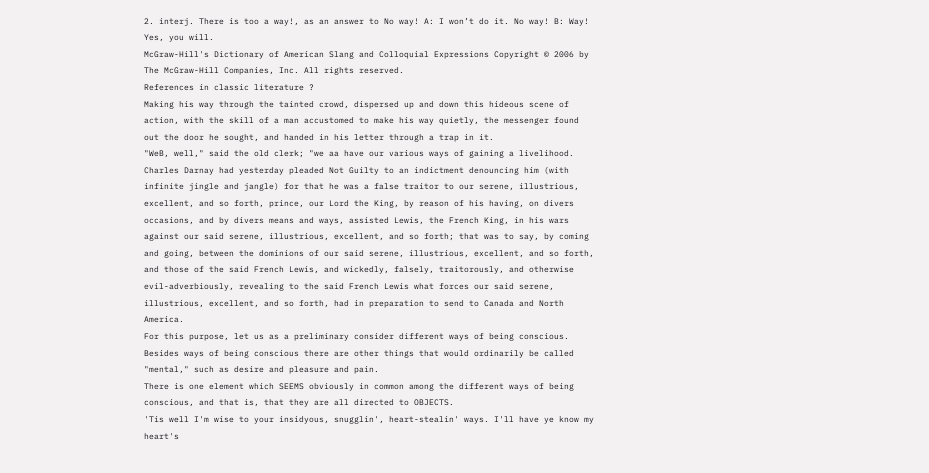2. interj. There is too a way!, as an answer to No way! A: I won’t do it. No way! B: Way! Yes, you will.
McGraw-Hill's Dictionary of American Slang and Colloquial Expressions Copyright © 2006 by The McGraw-Hill Companies, Inc. All rights reserved.
References in classic literature ?
Making his way through the tainted crowd, dispersed up and down this hideous scene of action, with the skill of a man accustomed to make his way quietly, the messenger found out the door he sought, and handed in his letter through a trap in it.
"WeB, well," said the old clerk; "we aa have our various ways of gaining a livelihood.
Charles Darnay had yesterday pleaded Not Guilty to an indictment denouncing him (with infinite jingle and jangle) for that he was a false traitor to our serene, illustrious, excellent, and so forth, prince, our Lord the King, by reason of his having, on divers occasions, and by divers means and ways, assisted Lewis, the French King, in his wars against our said serene, illustrious, excellent, and so forth; that was to say, by coming and going, between the dominions of our said serene, illustrious, excellent, and so forth, and those of the said French Lewis, and wickedly, falsely, traitorously, and otherwise evil-adverbiously, revealing to the said French Lewis what forces our said serene, illustrious, excellent, and so forth, had in preparation to send to Canada and North America.
For this purpose, let us as a preliminary consider different ways of being conscious.
Besides ways of being conscious there are other things that would ordinarily be called "mental," such as desire and pleasure and pain.
There is one element which SEEMS obviously in common among the different ways of being conscious, and that is, that they are all directed to OBJECTS.
'Tis well I'm wise to your insidyous, snugglin', heart-stealin' ways. I'll have ye know my heart's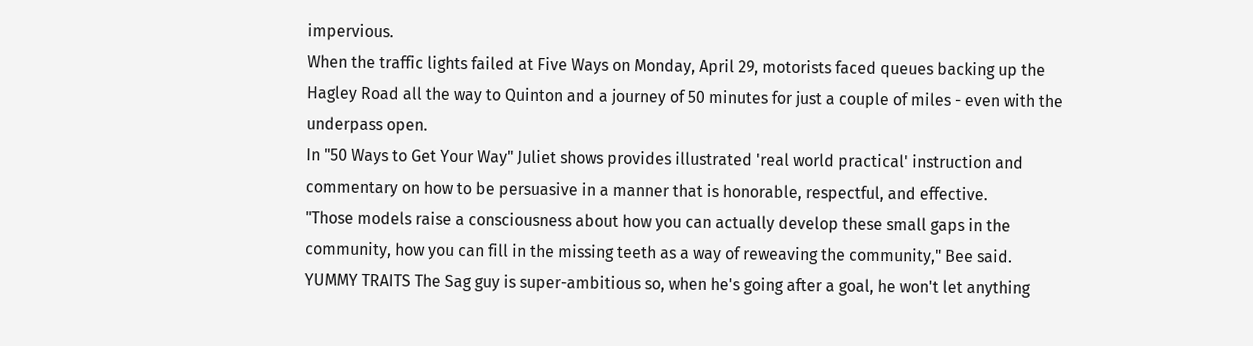impervious.
When the traffic lights failed at Five Ways on Monday, April 29, motorists faced queues backing up the Hagley Road all the way to Quinton and a journey of 50 minutes for just a couple of miles - even with the underpass open.
In "50 Ways to Get Your Way" Juliet shows provides illustrated 'real world practical' instruction and commentary on how to be persuasive in a manner that is honorable, respectful, and effective.
"Those models raise a consciousness about how you can actually develop these small gaps in the community, how you can fill in the missing teeth as a way of reweaving the community," Bee said.
YUMMY TRAITS The Sag guy is super-ambitious so, when he's going after a goal, he won't let anything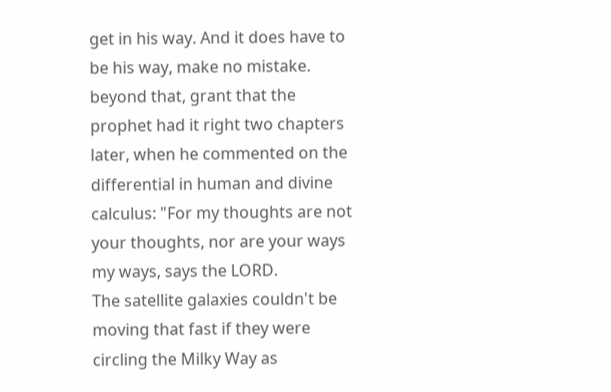get in his way. And it does have to be his way, make no mistake.
beyond that, grant that the prophet had it right two chapters later, when he commented on the differential in human and divine calculus: "For my thoughts are not your thoughts, nor are your ways my ways, says the LORD.
The satellite galaxies couldn't be moving that fast if they were circling the Milky Way as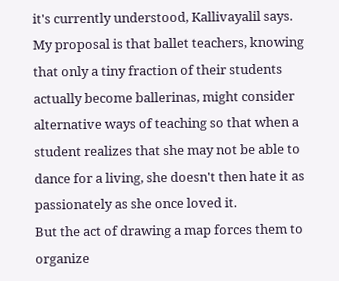it's currently understood, Kallivayalil says.
My proposal is that ballet teachers, knowing that only a tiny fraction of their students actually become ballerinas, might consider alternative ways of teaching so that when a student realizes that she may not be able to dance for a living, she doesn't then hate it as passionately as she once loved it.
But the act of drawing a map forces them to organize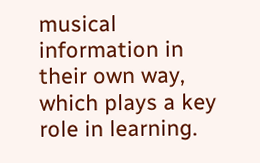musical information in their own way, which plays a key role in learning.